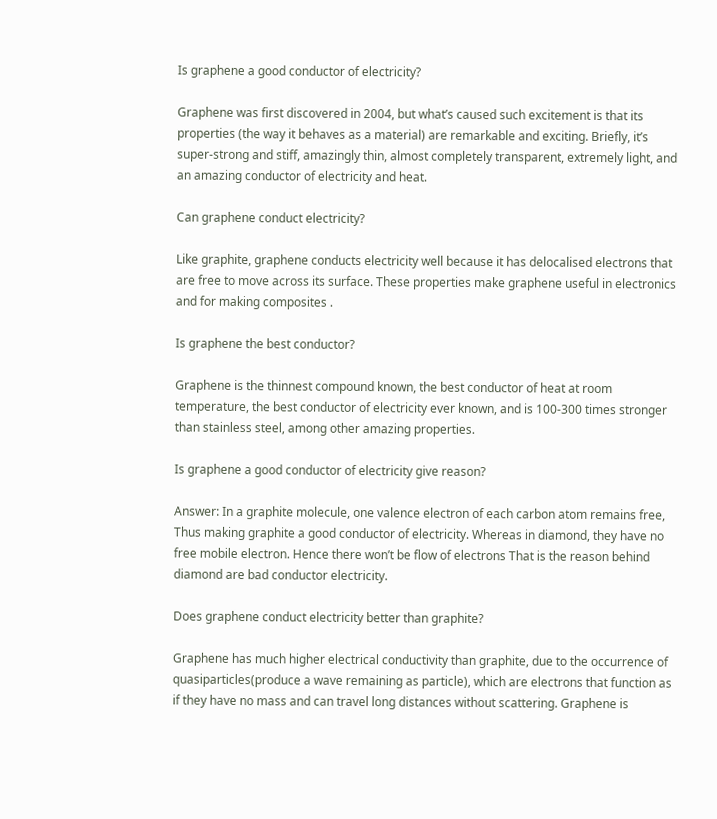Is graphene a good conductor of electricity?

Graphene was first discovered in 2004, but what’s caused such excitement is that its properties (the way it behaves as a material) are remarkable and exciting. Briefly, it’s super-strong and stiff, amazingly thin, almost completely transparent, extremely light, and an amazing conductor of electricity and heat.

Can graphene conduct electricity?

Like graphite, graphene conducts electricity well because it has delocalised electrons that are free to move across its surface. These properties make graphene useful in electronics and for making composites .

Is graphene the best conductor?

Graphene is the thinnest compound known, the best conductor of heat at room temperature, the best conductor of electricity ever known, and is 100-300 times stronger than stainless steel, among other amazing properties.

Is graphene a good conductor of electricity give reason?

Answer: In a graphite molecule, one valence electron of each carbon atom remains free, Thus making graphite a good conductor of electricity. Whereas in diamond, they have no free mobile electron. Hence there won’t be flow of electrons That is the reason behind diamond are bad conductor electricity.

Does graphene conduct electricity better than graphite?

Graphene has much higher electrical conductivity than graphite, due to the occurrence of quasiparticles(produce a wave remaining as particle), which are electrons that function as if they have no mass and can travel long distances without scattering. Graphene is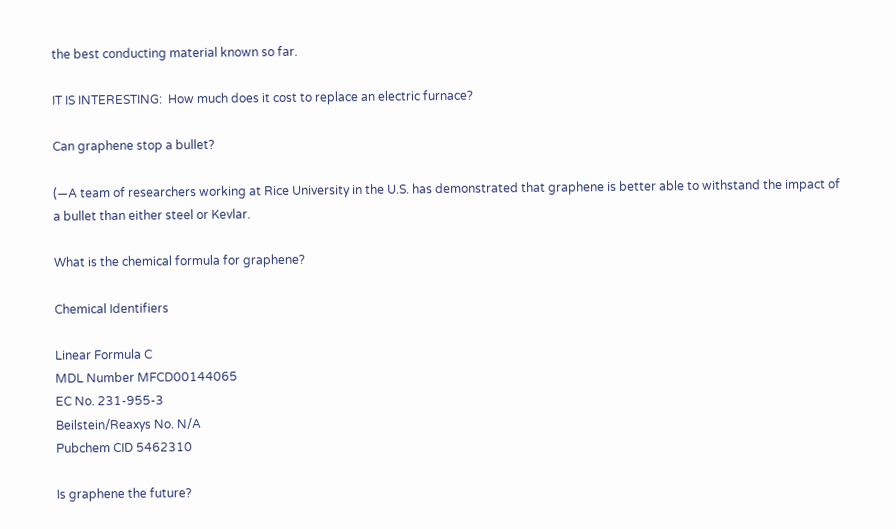the best conducting material known so far.

IT IS INTERESTING:  How much does it cost to replace an electric furnace?

Can graphene stop a bullet?

(—A team of researchers working at Rice University in the U.S. has demonstrated that graphene is better able to withstand the impact of a bullet than either steel or Kevlar.

What is the chemical formula for graphene?

Chemical Identifiers

Linear Formula C
MDL Number MFCD00144065
EC No. 231-955-3
Beilstein/Reaxys No. N/A
Pubchem CID 5462310

Is graphene the future?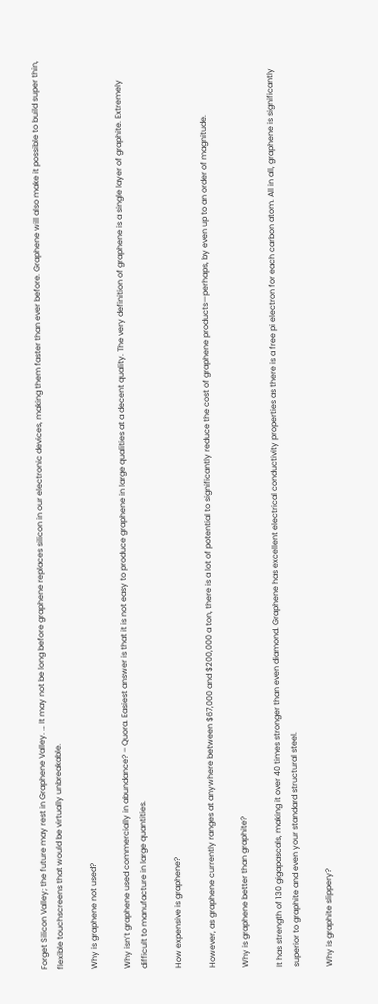Forget Silicon Valley; the future may rest in Graphene Valley. … It may not be long before graphene replaces silicon in our electronic devices, making them faster than ever before. Graphene will also make it possible to build super thin, flexible touchscreens that would be virtually unbreakable.

Why is graphene not used?

Why isn’t graphene used commercially in abundance? – Quora. Easiest answer is that it is not easy to produce graphene in large qualities at a decent quality. The very definition of graphene is a single layer of graphite. Extremely difficult to manufacture in large quantities.

How expensive is graphene?

However, as graphene currently ranges at anywhere between $67,000 and $200,000 a ton, there is a lot of potential to significantly reduce the cost of graphene products—perhaps, by even up to an order of magnitude.

Why is graphene better than graphite?

It has strength of 130 gigapascals, making it over 40 times stronger than even diamond. Graphene has excellent electrical conductivity properties as there is a free pi electron for each carbon atom. All in all, graphene is significantly superior to graphite and even your standard structural steel.

Why is graphite slippery?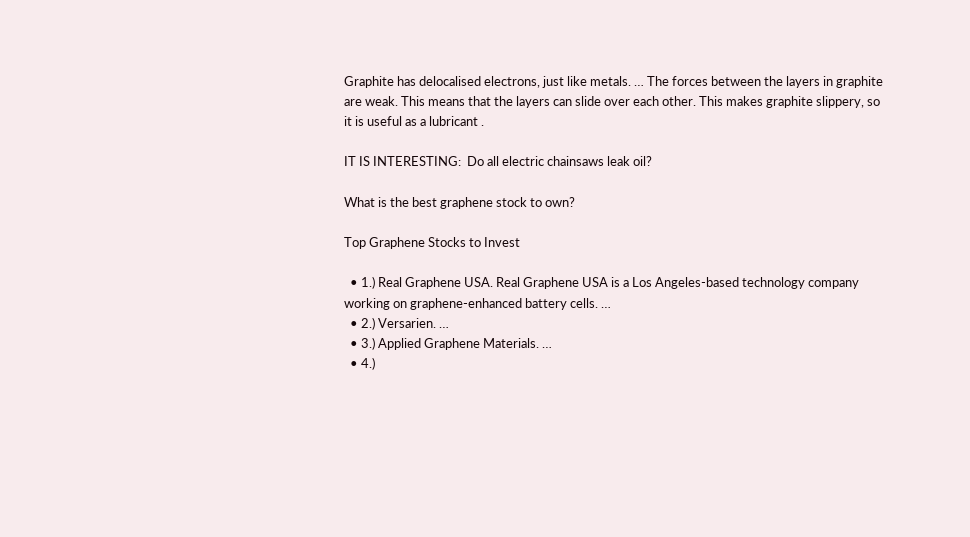Graphite has delocalised electrons, just like metals. … The forces between the layers in graphite are weak. This means that the layers can slide over each other. This makes graphite slippery, so it is useful as a lubricant .

IT IS INTERESTING:  Do all electric chainsaws leak oil?

What is the best graphene stock to own?

Top Graphene Stocks to Invest

  • 1.) Real Graphene USA. Real Graphene USA is a Los Angeles-based technology company working on graphene-enhanced battery cells. …
  • 2.) Versarien. …
  • 3.) Applied Graphene Materials. …
  • 4.)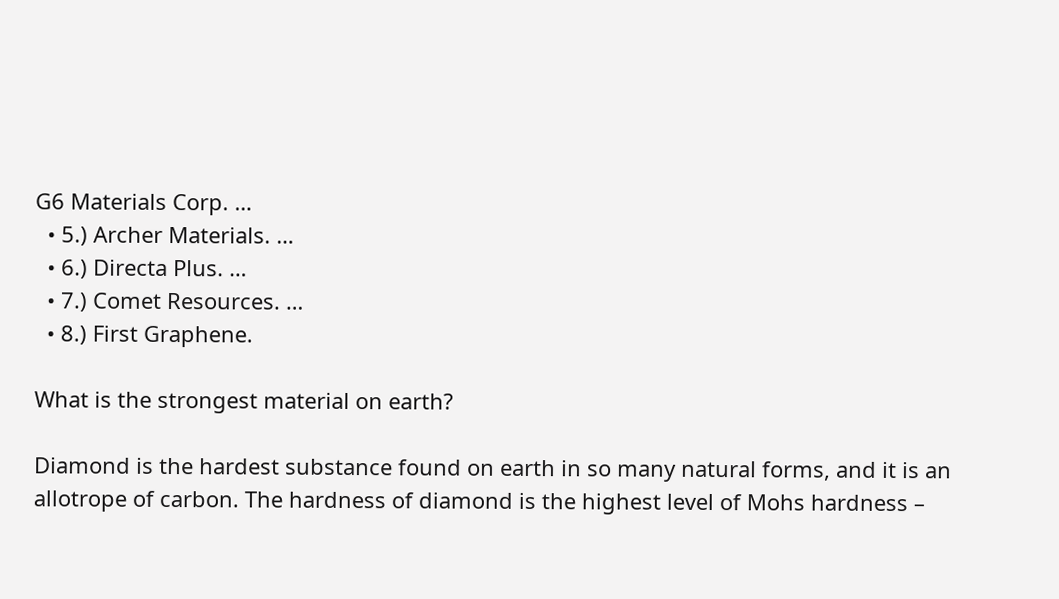G6 Materials Corp. …
  • 5.) Archer Materials. …
  • 6.) Directa Plus. …
  • 7.) Comet Resources. …
  • 8.) First Graphene.

What is the strongest material on earth?

Diamond is the hardest substance found on earth in so many natural forms, and it is an allotrope of carbon. The hardness of diamond is the highest level of Mohs hardness –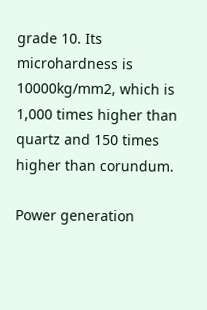grade 10. Its microhardness is 10000kg/mm2, which is 1,000 times higher than quartz and 150 times higher than corundum.

Power generation